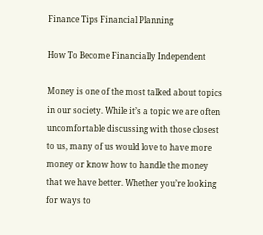Finance Tips Financial Planning

How To Become Financially Independent

Money is one of the most talked about topics in our society. While it’s a topic we are often uncomfortable discussing with those closest to us, many of us would love to have more money or know how to handle the money that we have better. Whether you’re looking for ways to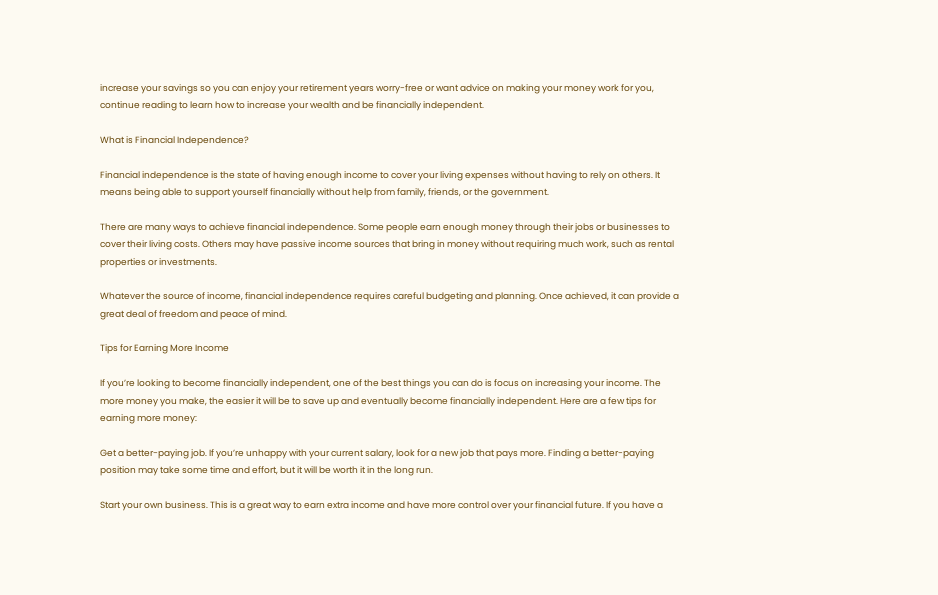increase your savings so you can enjoy your retirement years worry-free or want advice on making your money work for you, continue reading to learn how to increase your wealth and be financially independent.

What is Financial Independence?

Financial independence is the state of having enough income to cover your living expenses without having to rely on others. It means being able to support yourself financially without help from family, friends, or the government.

There are many ways to achieve financial independence. Some people earn enough money through their jobs or businesses to cover their living costs. Others may have passive income sources that bring in money without requiring much work, such as rental properties or investments.

Whatever the source of income, financial independence requires careful budgeting and planning. Once achieved, it can provide a great deal of freedom and peace of mind.

Tips for Earning More Income

If you’re looking to become financially independent, one of the best things you can do is focus on increasing your income. The more money you make, the easier it will be to save up and eventually become financially independent. Here are a few tips for earning more money:

Get a better-paying job. If you’re unhappy with your current salary, look for a new job that pays more. Finding a better-paying position may take some time and effort, but it will be worth it in the long run.

Start your own business. This is a great way to earn extra income and have more control over your financial future. If you have a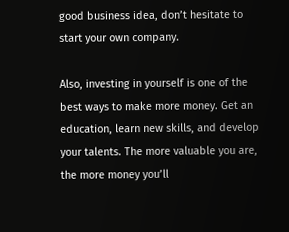good business idea, don’t hesitate to start your own company.

Also, investing in yourself is one of the best ways to make more money. Get an education, learn new skills, and develop your talents. The more valuable you are, the more money you’ll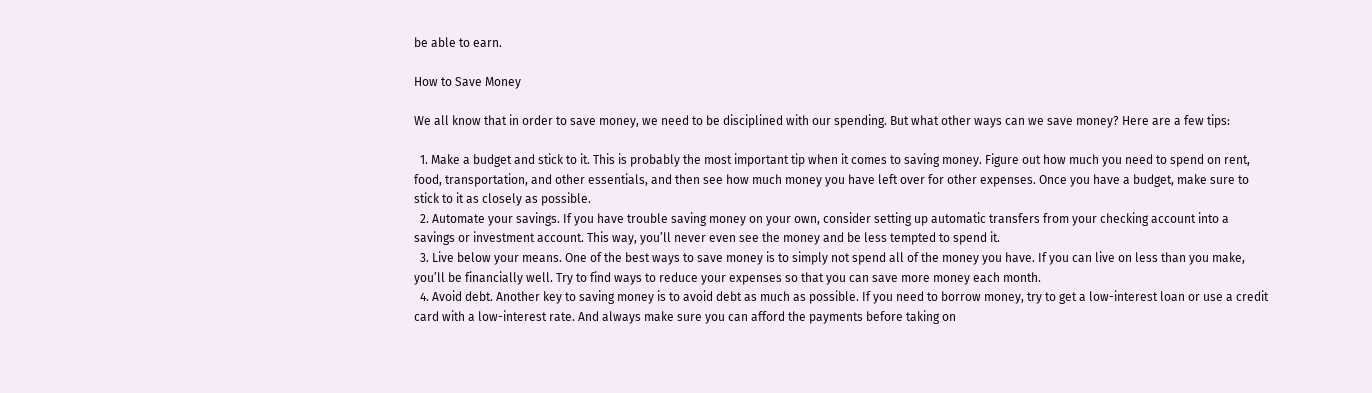be able to earn.

How to Save Money

We all know that in order to save money, we need to be disciplined with our spending. But what other ways can we save money? Here are a few tips:

  1. Make a budget and stick to it. This is probably the most important tip when it comes to saving money. Figure out how much you need to spend on rent, food, transportation, and other essentials, and then see how much money you have left over for other expenses. Once you have a budget, make sure to stick to it as closely as possible.
  2. Automate your savings. If you have trouble saving money on your own, consider setting up automatic transfers from your checking account into a savings or investment account. This way, you’ll never even see the money and be less tempted to spend it.
  3. Live below your means. One of the best ways to save money is to simply not spend all of the money you have. If you can live on less than you make, you’ll be financially well. Try to find ways to reduce your expenses so that you can save more money each month.
  4. Avoid debt. Another key to saving money is to avoid debt as much as possible. If you need to borrow money, try to get a low-interest loan or use a credit card with a low-interest rate. And always make sure you can afford the payments before taking on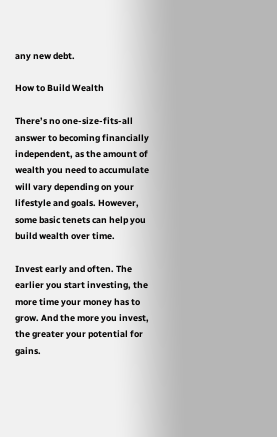any new debt.

How to Build Wealth

There’s no one-size-fits-all answer to becoming financially independent, as the amount of wealth you need to accumulate will vary depending on your lifestyle and goals. However, some basic tenets can help you build wealth over time.

Invest early and often. The earlier you start investing, the more time your money has to grow. And the more you invest, the greater your potential for gains.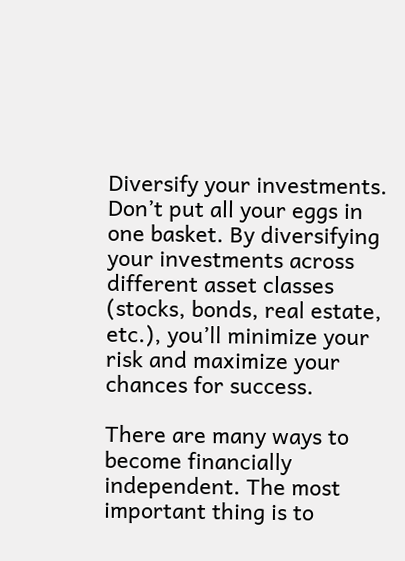Diversify your investments. Don’t put all your eggs in one basket. By diversifying your investments across different asset classes (stocks, bonds, real estate, etc.), you’ll minimize your risk and maximize your chances for success.

There are many ways to become financially independent. The most important thing is to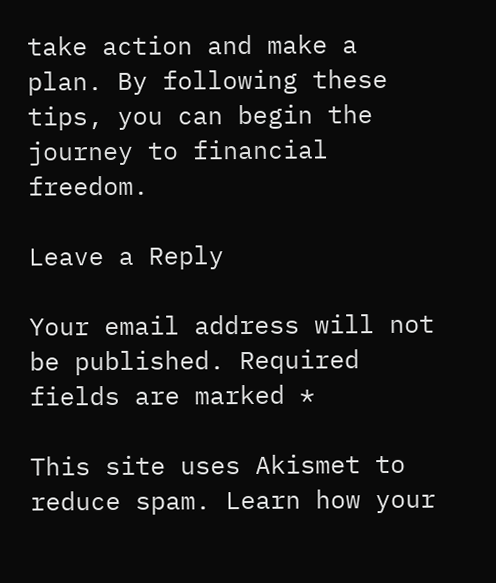take action and make a plan. By following these tips, you can begin the journey to financial freedom.

Leave a Reply

Your email address will not be published. Required fields are marked *

This site uses Akismet to reduce spam. Learn how your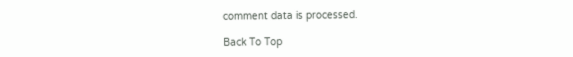comment data is processed.

Back To Top